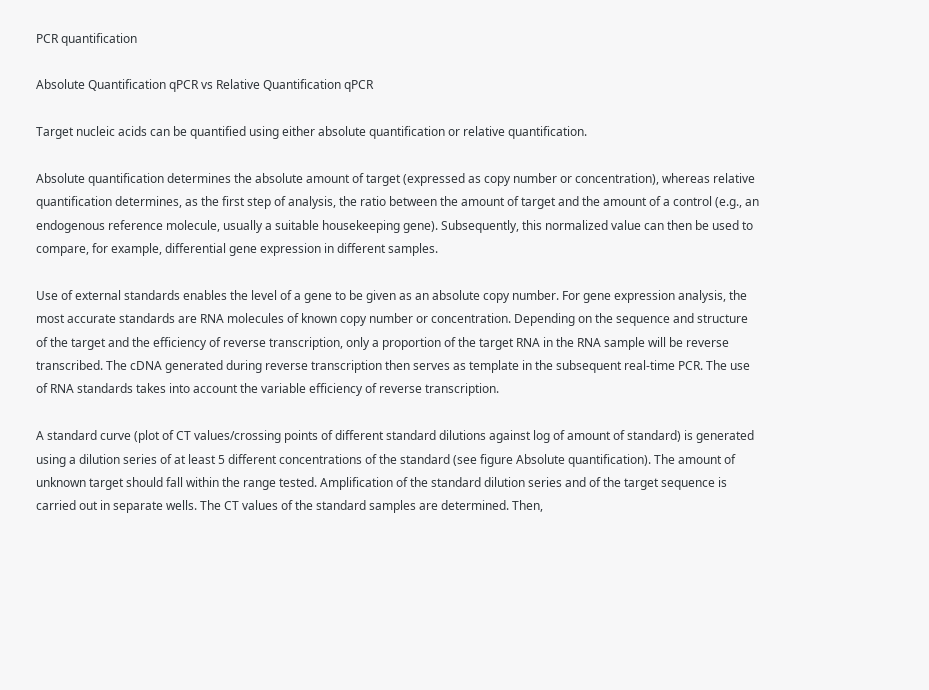PCR quantification

Absolute Quantification qPCR vs Relative Quantification qPCR

Target nucleic acids can be quantified using either absolute quantification or relative quantification.

Absolute quantification determines the absolute amount of target (expressed as copy number or concentration), whereas relative quantification determines, as the first step of analysis, the ratio between the amount of target and the amount of a control (e.g., an endogenous reference molecule, usually a suitable housekeeping gene). Subsequently, this normalized value can then be used to compare, for example, differential gene expression in different samples.

Use of external standards enables the level of a gene to be given as an absolute copy number. For gene expression analysis, the most accurate standards are RNA molecules of known copy number or concentration. Depending on the sequence and structure of the target and the efficiency of reverse transcription, only a proportion of the target RNA in the RNA sample will be reverse transcribed. The cDNA generated during reverse transcription then serves as template in the subsequent real-time PCR. The use of RNA standards takes into account the variable efficiency of reverse transcription.

A standard curve (plot of CT values/crossing points of different standard dilutions against log of amount of standard) is generated using a dilution series of at least 5 different concentrations of the standard (see figure Absolute quantification). The amount of unknown target should fall within the range tested. Amplification of the standard dilution series and of the target sequence is carried out in separate wells. The CT values of the standard samples are determined. Then,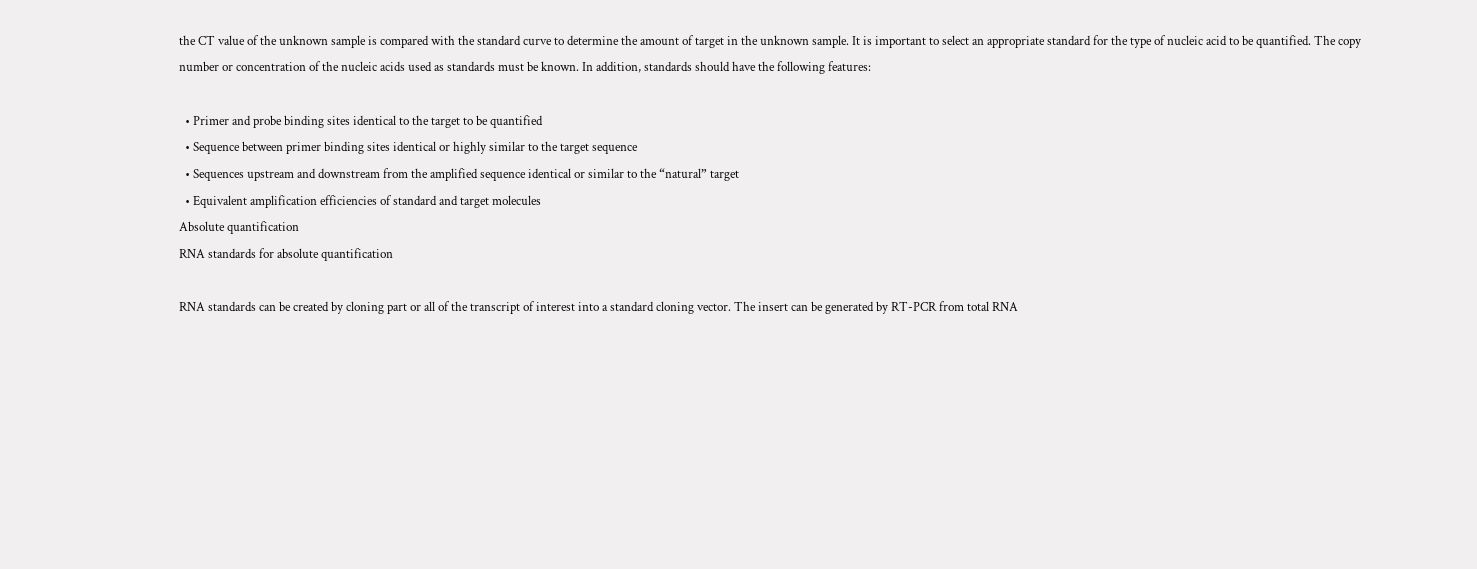the CT value of the unknown sample is compared with the standard curve to determine the amount of target in the unknown sample. It is important to select an appropriate standard for the type of nucleic acid to be quantified. The copy number or concentration of the nucleic acids used as standards must be known. In addition, standards should have the following features:

  • Primer and probe binding sites identical to the target to be quantified
  • Sequence between primer binding sites identical or highly similar to the target sequence
  • Sequences upstream and downstream from the amplified sequence identical or similar to the “natural” target
  • Equivalent amplification efficiencies of standard and target molecules
Absolute quantification
RNA standards for absolute quantification

RNA standards can be created by cloning part or all of the transcript of interest into a standard cloning vector. The insert can be generated by RT-PCR from total RNA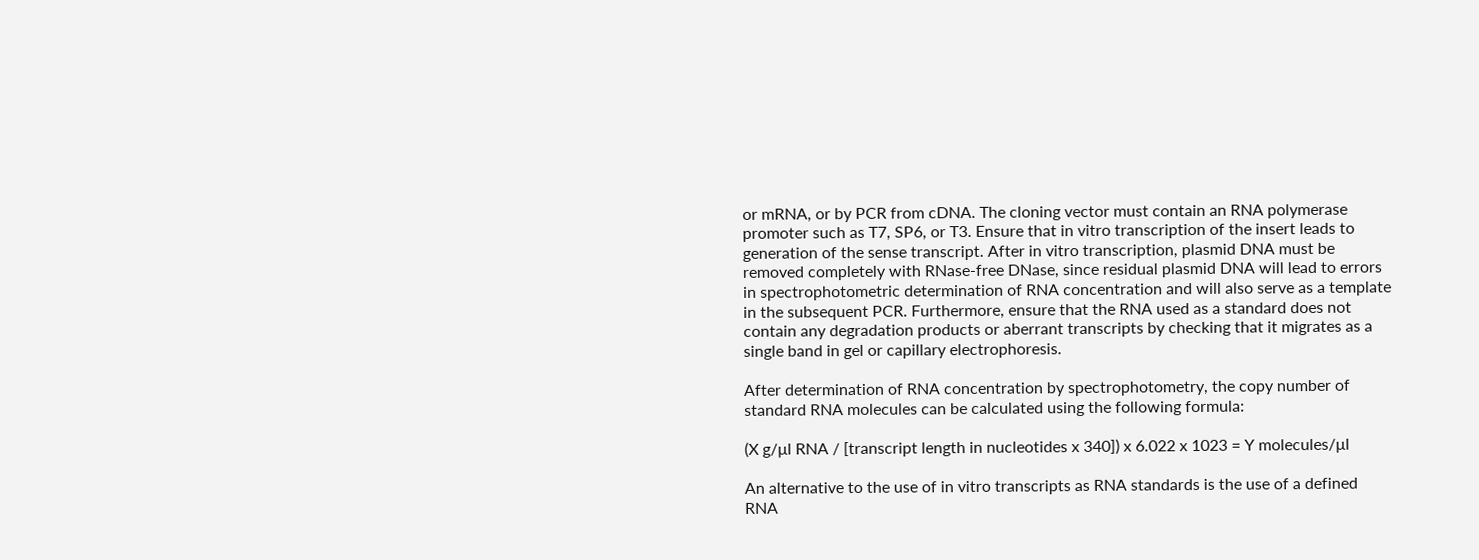or mRNA, or by PCR from cDNA. The cloning vector must contain an RNA polymerase promoter such as T7, SP6, or T3. Ensure that in vitro transcription of the insert leads to generation of the sense transcript. After in vitro transcription, plasmid DNA must be removed completely with RNase-free DNase, since residual plasmid DNA will lead to errors in spectrophotometric determination of RNA concentration and will also serve as a template in the subsequent PCR. Furthermore, ensure that the RNA used as a standard does not contain any degradation products or aberrant transcripts by checking that it migrates as a single band in gel or capillary electrophoresis.

After determination of RNA concentration by spectrophotometry, the copy number of standard RNA molecules can be calculated using the following formula:

(X g/µl RNA / [transcript length in nucleotides x 340]) x 6.022 x 1023 = Y molecules/µl

An alternative to the use of in vitro transcripts as RNA standards is the use of a defined RNA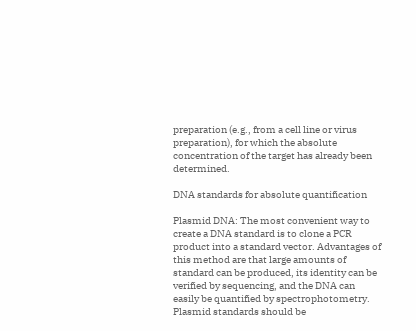preparation (e.g., from a cell line or virus preparation), for which the absolute concentration of the target has already been determined.

DNA standards for absolute quantification

Plasmid DNA: The most convenient way to create a DNA standard is to clone a PCR product into a standard vector. Advantages of this method are that large amounts of standard can be produced, its identity can be verified by sequencing, and the DNA can easily be quantified by spectrophotometry. Plasmid standards should be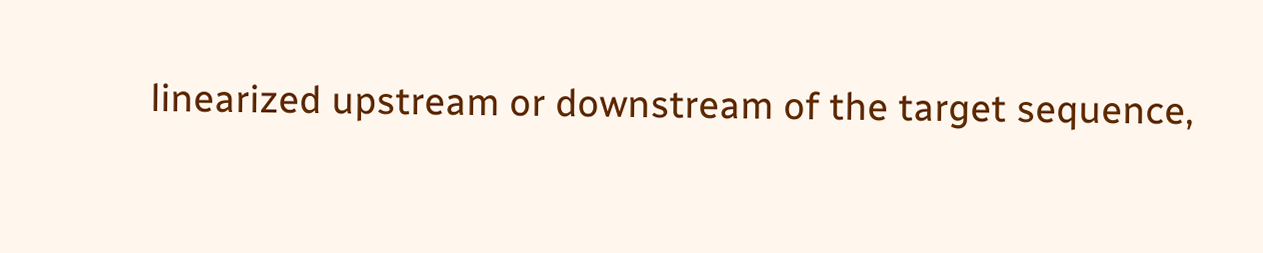linearized upstream or downstream of the target sequence,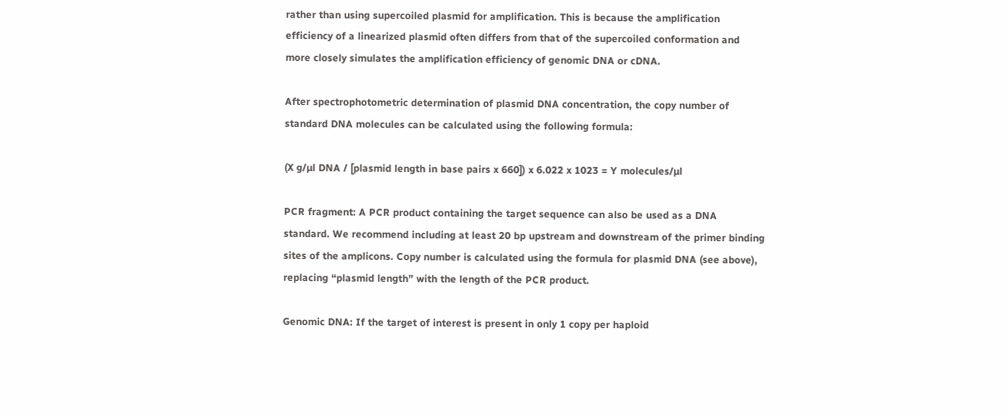rather than using supercoiled plasmid for amplification. This is because the amplification efficiency of a linearized plasmid often differs from that of the supercoiled conformation and more closely simulates the amplification efficiency of genomic DNA or cDNA.

After spectrophotometric determination of plasmid DNA concentration, the copy number of standard DNA molecules can be calculated using the following formula:

(X g/µl DNA / [plasmid length in base pairs x 660]) x 6.022 x 1023 = Y molecules/µl

PCR fragment: A PCR product containing the target sequence can also be used as a DNA standard. We recommend including at least 20 bp upstream and downstream of the primer binding sites of the amplicons. Copy number is calculated using the formula for plasmid DNA (see above), replacing “plasmid length” with the length of the PCR product.

Genomic DNA: If the target of interest is present in only 1 copy per haploid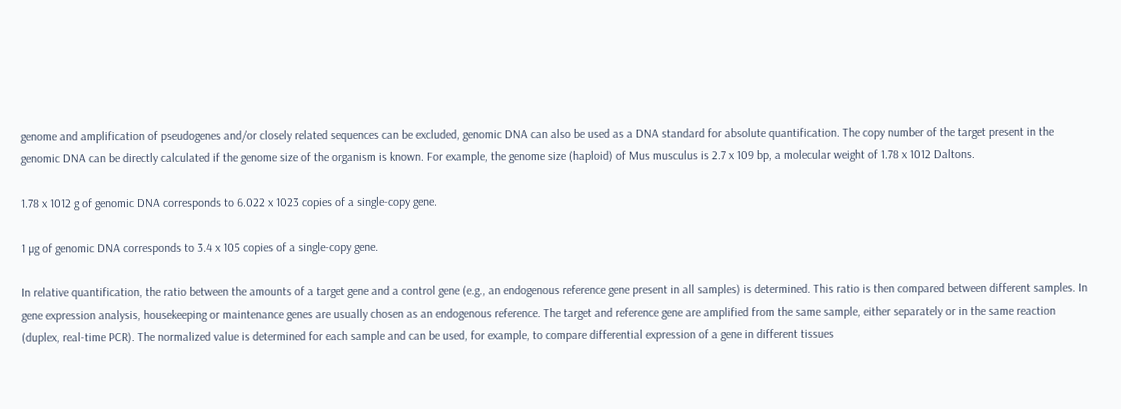genome and amplification of pseudogenes and/or closely related sequences can be excluded, genomic DNA can also be used as a DNA standard for absolute quantification. The copy number of the target present in the genomic DNA can be directly calculated if the genome size of the organism is known. For example, the genome size (haploid) of Mus musculus is 2.7 x 109 bp, a molecular weight of 1.78 x 1012 Daltons.

1.78 x 1012 g of genomic DNA corresponds to 6.022 x 1023 copies of a single-copy gene.

1 µg of genomic DNA corresponds to 3.4 x 105 copies of a single-copy gene.

In relative quantification, the ratio between the amounts of a target gene and a control gene (e.g., an endogenous reference gene present in all samples) is determined. This ratio is then compared between different samples. In gene expression analysis, housekeeping or maintenance genes are usually chosen as an endogenous reference. The target and reference gene are amplified from the same sample, either separately or in the same reaction (duplex, real-time PCR). The normalized value is determined for each sample and can be used, for example, to compare differential expression of a gene in different tissues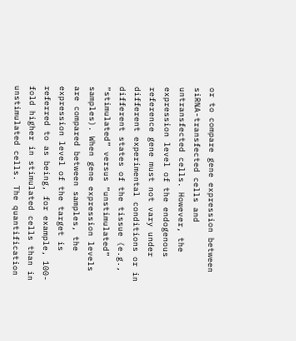or to compare gene expression between siRNA-transfected cells and untransfected cells. However, the expression level of the endogenous reference gene must not vary under different experimental conditions or in different states of the tissue (e.g., “stimulated” versus “unstimulated” samples). When gene expression levels are compared between samples, the expression level of the target is referred to as being, for example, 100-fold higher in stimulated cells than in unstimulated cells. The quantification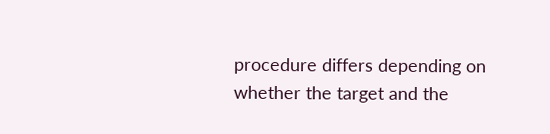procedure differs depending on whether the target and the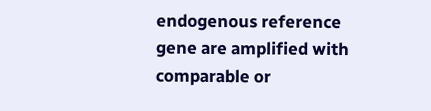endogenous reference gene are amplified with comparable or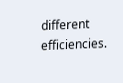different efficiencies.